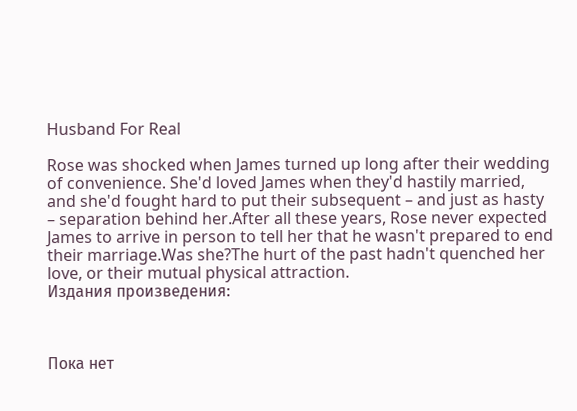Husband For Real

Rose was shocked when James turned up long after their wedding of convenience. She'd loved James when they'd hastily married, and she'd fought hard to put their subsequent – and just as hasty – separation behind her.After all these years, Rose never expected James to arrive in person to tell her that he wasn't prepared to end their marriage.Was she?The hurt of the past hadn't quenched her love, or their mutual physical attraction.
Издания произведения:



Пока нет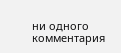ни одного комментария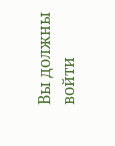Вы должны войти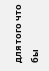для того что бы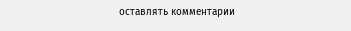оставлять комментарии